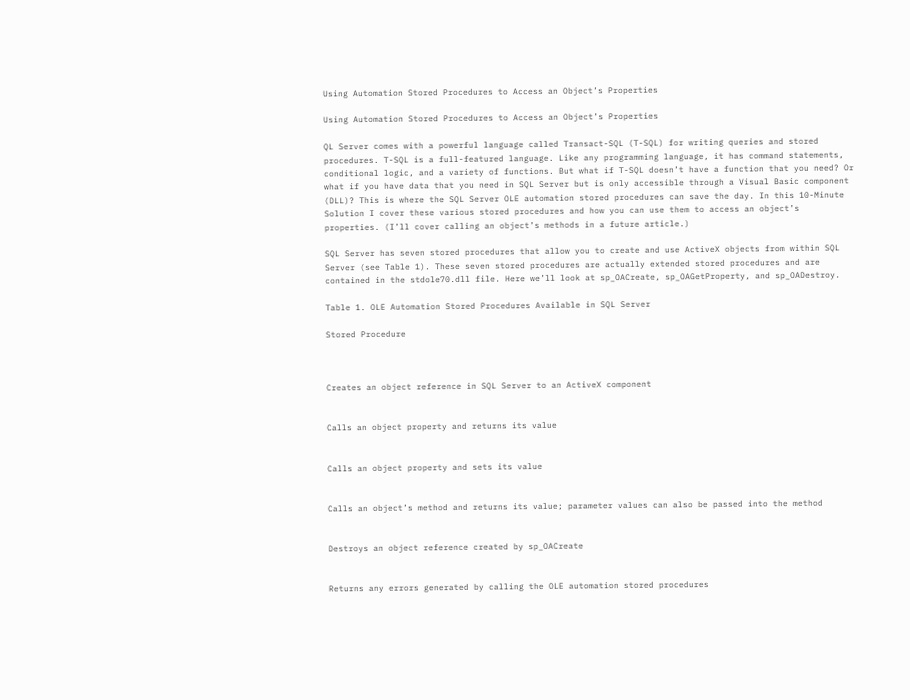Using Automation Stored Procedures to Access an Object’s Properties

Using Automation Stored Procedures to Access an Object’s Properties

QL Server comes with a powerful language called Transact-SQL (T-SQL) for writing queries and stored procedures. T-SQL is a full-featured language. Like any programming language, it has command statements, conditional logic, and a variety of functions. But what if T-SQL doesn’t have a function that you need? Or what if you have data that you need in SQL Server but is only accessible through a Visual Basic component (DLL)? This is where the SQL Server OLE automation stored procedures can save the day. In this 10-Minute Solution I cover these various stored procedures and how you can use them to access an object’s properties. (I’ll cover calling an object’s methods in a future article.)

SQL Server has seven stored procedures that allow you to create and use ActiveX objects from within SQL Server (see Table 1). These seven stored procedures are actually extended stored procedures and are contained in the stdole70.dll file. Here we’ll look at sp_OACreate, sp_OAGetProperty, and sp_OADestroy.

Table 1. OLE Automation Stored Procedures Available in SQL Server

Stored Procedure



Creates an object reference in SQL Server to an ActiveX component


Calls an object property and returns its value


Calls an object property and sets its value


Calls an object’s method and returns its value; parameter values can also be passed into the method


Destroys an object reference created by sp_OACreate


Returns any errors generated by calling the OLE automation stored procedures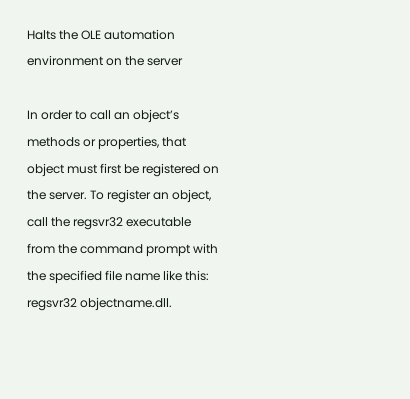Halts the OLE automation environment on the server

In order to call an object’s methods or properties, that object must first be registered on the server. To register an object, call the regsvr32 executable from the command prompt with the specified file name like this: regsvr32 objectname.dll.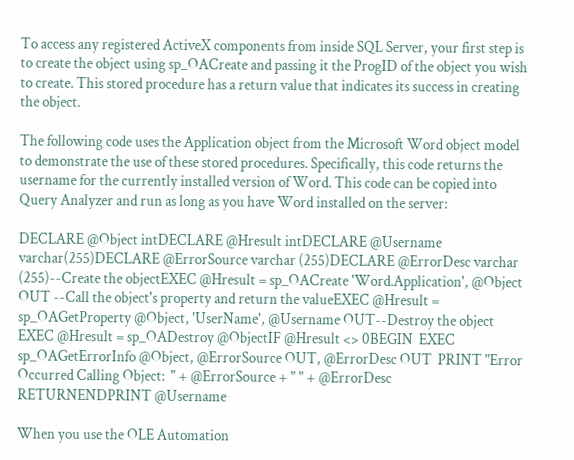To access any registered ActiveX components from inside SQL Server, your first step is to create the object using sp_OACreate and passing it the ProgID of the object you wish to create. This stored procedure has a return value that indicates its success in creating the object.

The following code uses the Application object from the Microsoft Word object model to demonstrate the use of these stored procedures. Specifically, this code returns the username for the currently installed version of Word. This code can be copied into Query Analyzer and run as long as you have Word installed on the server:

DECLARE @Object intDECLARE @Hresult intDECLARE @Username varchar(255)DECLARE @ErrorSource varchar (255)DECLARE @ErrorDesc varchar (255)--Create the objectEXEC @Hresult = sp_OACreate 'Word.Application', @Object OUT --Call the object's property and return the valueEXEC @Hresult = sp_OAGetProperty @Object, 'UserName', @Username OUT--Destroy the object EXEC @Hresult = sp_OADestroy @ObjectIF @Hresult <> 0BEGIN  EXEC sp_OAGetErrorInfo @Object, @ErrorSource OUT, @ErrorDesc OUT  PRINT "Error Occurred Calling Object:  " + @ErrorSource + " " + @ErrorDesc  RETURNENDPRINT @Username

When you use the OLE Automation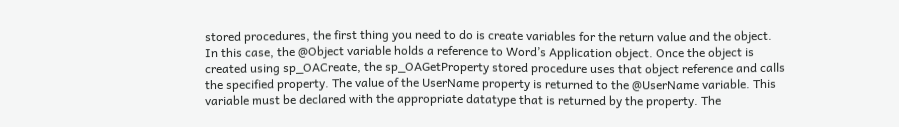stored procedures, the first thing you need to do is create variables for the return value and the object. In this case, the @Object variable holds a reference to Word’s Application object. Once the object is created using sp_OACreate, the sp_OAGetProperty stored procedure uses that object reference and calls the specified property. The value of the UserName property is returned to the @UserName variable. This variable must be declared with the appropriate datatype that is returned by the property. The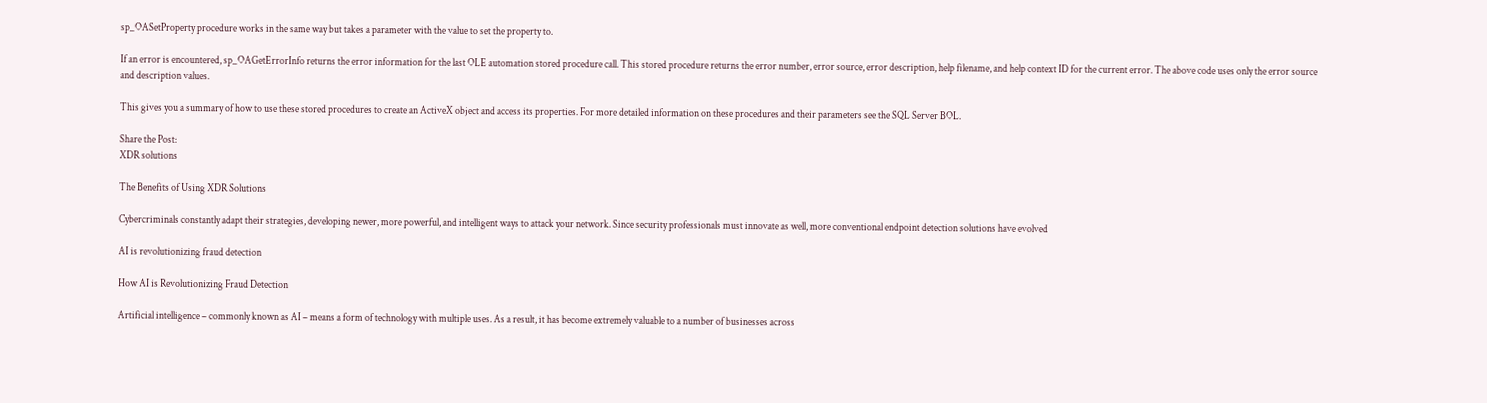sp_OASetProperty procedure works in the same way but takes a parameter with the value to set the property to.

If an error is encountered, sp_OAGetErrorInfo returns the error information for the last OLE automation stored procedure call. This stored procedure returns the error number, error source, error description, help filename, and help context ID for the current error. The above code uses only the error source and description values.

This gives you a summary of how to use these stored procedures to create an ActiveX object and access its properties. For more detailed information on these procedures and their parameters see the SQL Server BOL.

Share the Post:
XDR solutions

The Benefits of Using XDR Solutions

Cybercriminals constantly adapt their strategies, developing newer, more powerful, and intelligent ways to attack your network. Since security professionals must innovate as well, more conventional endpoint detection solutions have evolved

AI is revolutionizing fraud detection

How AI is Revolutionizing Fraud Detection

Artificial intelligence – commonly known as AI – means a form of technology with multiple uses. As a result, it has become extremely valuable to a number of businesses across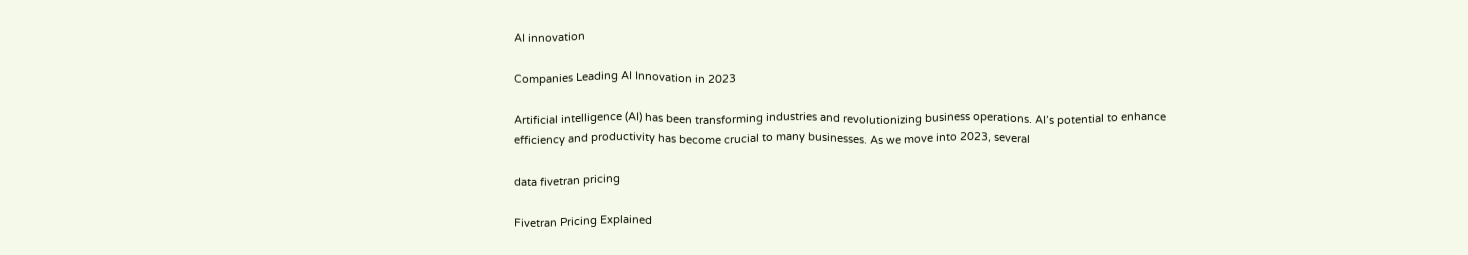AI innovation

Companies Leading AI Innovation in 2023

Artificial intelligence (AI) has been transforming industries and revolutionizing business operations. AI’s potential to enhance efficiency and productivity has become crucial to many businesses. As we move into 2023, several

data fivetran pricing

Fivetran Pricing Explained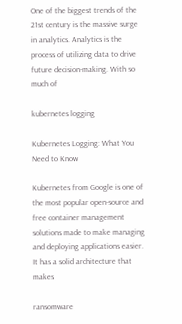One of the biggest trends of the 21st century is the massive surge in analytics. Analytics is the process of utilizing data to drive future decision-making. With so much of

kubernetes logging

Kubernetes Logging: What You Need to Know

Kubernetes from Google is one of the most popular open-source and free container management solutions made to make managing and deploying applications easier. It has a solid architecture that makes

ransomware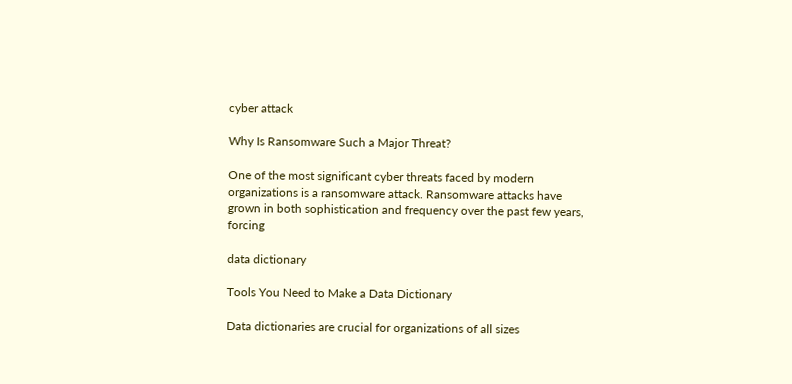cyber attack

Why Is Ransomware Such a Major Threat?

One of the most significant cyber threats faced by modern organizations is a ransomware attack. Ransomware attacks have grown in both sophistication and frequency over the past few years, forcing

data dictionary

Tools You Need to Make a Data Dictionary

Data dictionaries are crucial for organizations of all sizes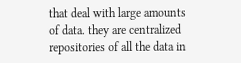that deal with large amounts of data. they are centralized repositories of all the data in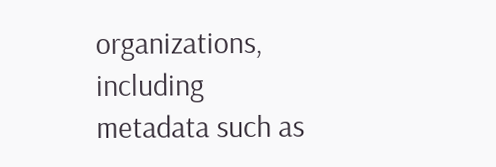organizations, including metadata such as